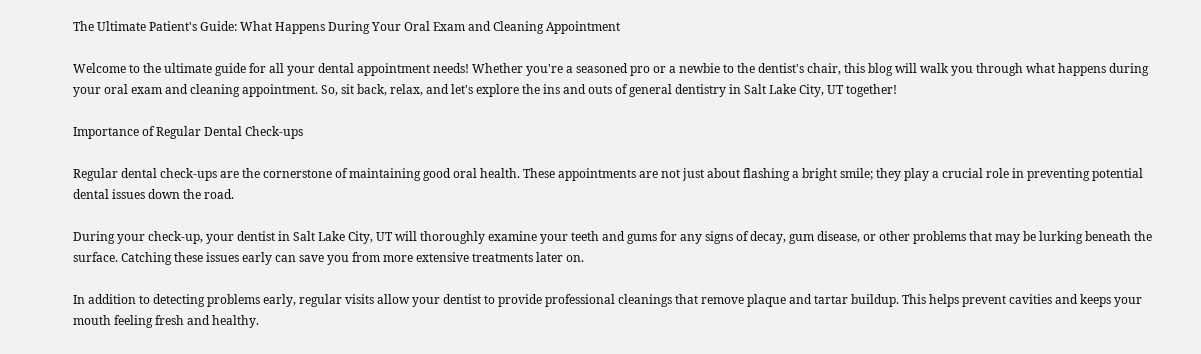The Ultimate Patient's Guide: What Happens During Your Oral Exam and Cleaning Appointment

Welcome to the ultimate guide for all your dental appointment needs! Whether you're a seasoned pro or a newbie to the dentist's chair, this blog will walk you through what happens during your oral exam and cleaning appointment. So, sit back, relax, and let's explore the ins and outs of general dentistry in Salt Lake City, UT together!

Importance of Regular Dental Check-ups

Regular dental check-ups are the cornerstone of maintaining good oral health. These appointments are not just about flashing a bright smile; they play a crucial role in preventing potential dental issues down the road.

During your check-up, your dentist in Salt Lake City, UT will thoroughly examine your teeth and gums for any signs of decay, gum disease, or other problems that may be lurking beneath the surface. Catching these issues early can save you from more extensive treatments later on.

In addition to detecting problems early, regular visits allow your dentist to provide professional cleanings that remove plaque and tartar buildup. This helps prevent cavities and keeps your mouth feeling fresh and healthy.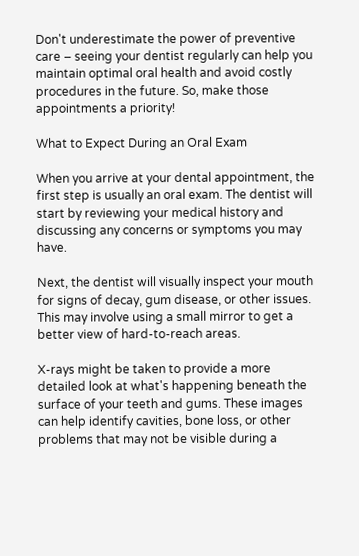Don't underestimate the power of preventive care – seeing your dentist regularly can help you maintain optimal oral health and avoid costly procedures in the future. So, make those appointments a priority!

What to Expect During an Oral Exam

When you arrive at your dental appointment, the first step is usually an oral exam. The dentist will start by reviewing your medical history and discussing any concerns or symptoms you may have.

Next, the dentist will visually inspect your mouth for signs of decay, gum disease, or other issues. This may involve using a small mirror to get a better view of hard-to-reach areas.

X-rays might be taken to provide a more detailed look at what's happening beneath the surface of your teeth and gums. These images can help identify cavities, bone loss, or other problems that may not be visible during a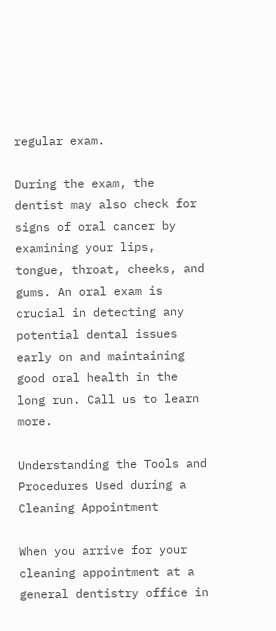regular exam.

During the exam, the dentist may also check for signs of oral cancer by examining your lips, tongue, throat, cheeks, and gums. An oral exam is crucial in detecting any potential dental issues early on and maintaining good oral health in the long run. Call us to learn more.

Understanding the Tools and Procedures Used during a Cleaning Appointment

When you arrive for your cleaning appointment at a general dentistry office in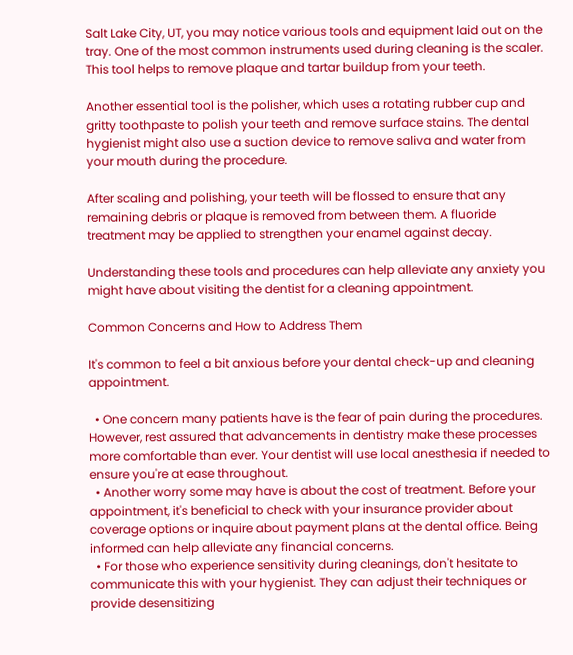Salt Lake City, UT, you may notice various tools and equipment laid out on the tray. One of the most common instruments used during cleaning is the scaler. This tool helps to remove plaque and tartar buildup from your teeth.

Another essential tool is the polisher, which uses a rotating rubber cup and gritty toothpaste to polish your teeth and remove surface stains. The dental hygienist might also use a suction device to remove saliva and water from your mouth during the procedure.

After scaling and polishing, your teeth will be flossed to ensure that any remaining debris or plaque is removed from between them. A fluoride treatment may be applied to strengthen your enamel against decay.

Understanding these tools and procedures can help alleviate any anxiety you might have about visiting the dentist for a cleaning appointment.

Common Concerns and How to Address Them

It's common to feel a bit anxious before your dental check-up and cleaning appointment.

  • One concern many patients have is the fear of pain during the procedures. However, rest assured that advancements in dentistry make these processes more comfortable than ever. Your dentist will use local anesthesia if needed to ensure you're at ease throughout.
  • Another worry some may have is about the cost of treatment. Before your appointment, it's beneficial to check with your insurance provider about coverage options or inquire about payment plans at the dental office. Being informed can help alleviate any financial concerns.
  • For those who experience sensitivity during cleanings, don't hesitate to communicate this with your hygienist. They can adjust their techniques or provide desensitizing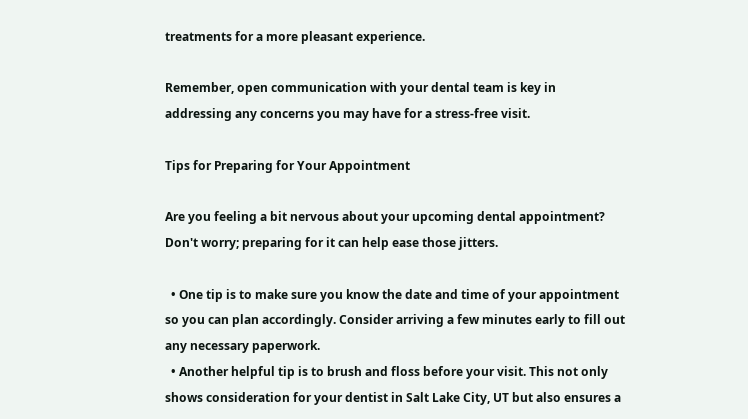treatments for a more pleasant experience.

Remember, open communication with your dental team is key in addressing any concerns you may have for a stress-free visit.

Tips for Preparing for Your Appointment

Are you feeling a bit nervous about your upcoming dental appointment? Don't worry; preparing for it can help ease those jitters.

  • One tip is to make sure you know the date and time of your appointment so you can plan accordingly. Consider arriving a few minutes early to fill out any necessary paperwork.
  • Another helpful tip is to brush and floss before your visit. This not only shows consideration for your dentist in Salt Lake City, UT but also ensures a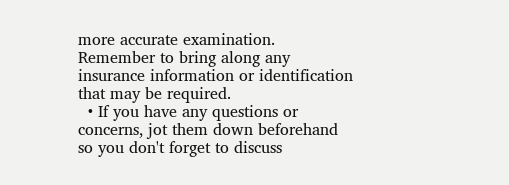more accurate examination. Remember to bring along any insurance information or identification that may be required.
  • If you have any questions or concerns, jot them down beforehand so you don't forget to discuss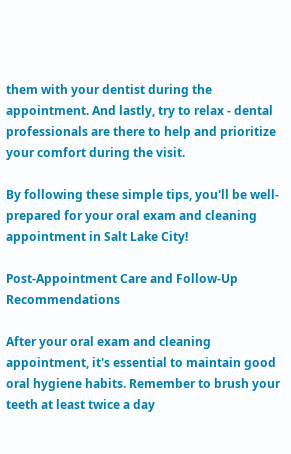them with your dentist during the appointment. And lastly, try to relax - dental professionals are there to help and prioritize your comfort during the visit.

By following these simple tips, you'll be well-prepared for your oral exam and cleaning appointment in Salt Lake City!

Post-Appointment Care and Follow-Up Recommendations

After your oral exam and cleaning appointment, it's essential to maintain good oral hygiene habits. Remember to brush your teeth at least twice a day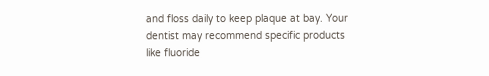and floss daily to keep plaque at bay. Your dentist may recommend specific products like fluoride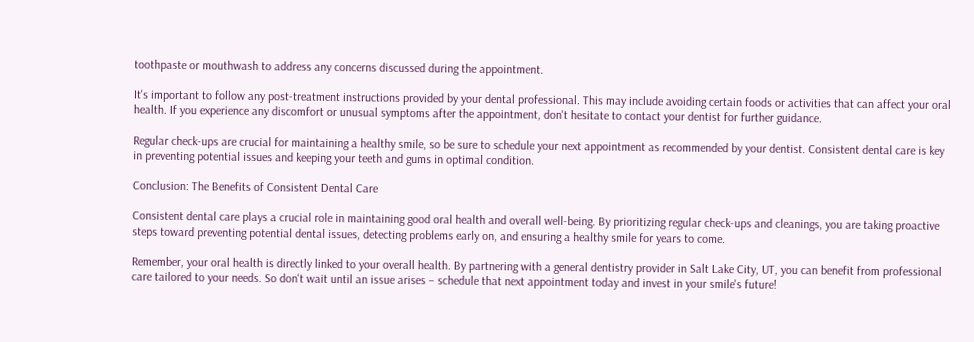toothpaste or mouthwash to address any concerns discussed during the appointment.

It's important to follow any post-treatment instructions provided by your dental professional. This may include avoiding certain foods or activities that can affect your oral health. If you experience any discomfort or unusual symptoms after the appointment, don't hesitate to contact your dentist for further guidance.

Regular check-ups are crucial for maintaining a healthy smile, so be sure to schedule your next appointment as recommended by your dentist. Consistent dental care is key in preventing potential issues and keeping your teeth and gums in optimal condition.

Conclusion: The Benefits of Consistent Dental Care

Consistent dental care plays a crucial role in maintaining good oral health and overall well-being. By prioritizing regular check-ups and cleanings, you are taking proactive steps toward preventing potential dental issues, detecting problems early on, and ensuring a healthy smile for years to come.

Remember, your oral health is directly linked to your overall health. By partnering with a general dentistry provider in Salt Lake City, UT, you can benefit from professional care tailored to your needs. So don't wait until an issue arises – schedule that next appointment today and invest in your smile's future!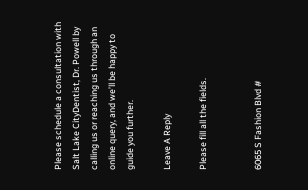Please schedule a consultation with Salt Lake CityDentist, Dr. Powell by calling us or reaching us through an online query, and we’ll be happy to guide you further.

Leave A Reply

Please fill all the fields.


6065 S Fashion Blvd #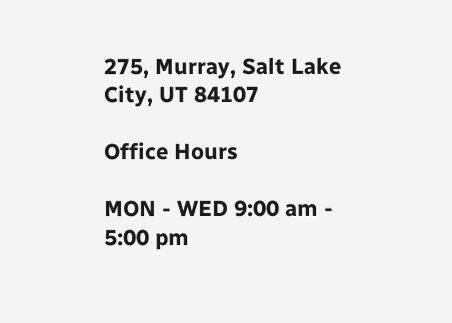275, Murray, Salt Lake City, UT 84107

Office Hours

MON - WED 9:00 am - 5:00 pm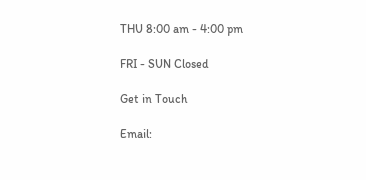THU 8:00 am - 4:00 pm

FRI - SUN Closed

Get in Touch

Email: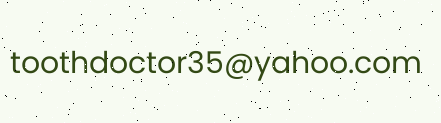toothdoctor35@yahoo.com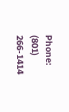Phone: (801) 266-1414